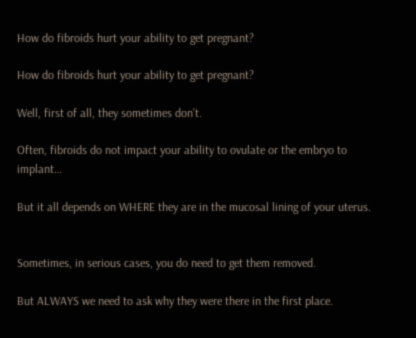How do fibroids hurt your ability to get pregnant?

How do fibroids hurt your ability to get pregnant?

Well, first of all, they sometimes don’t.

Often, fibroids do not impact your ability to ovulate or the embryo to implant…

But it all depends on WHERE they are in the mucosal lining of your uterus.


Sometimes, in serious cases, you do need to get them removed.

But ALWAYS we need to ask why they were there in the first place.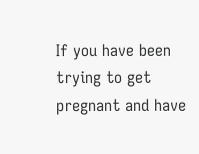If you have been trying to get pregnant and have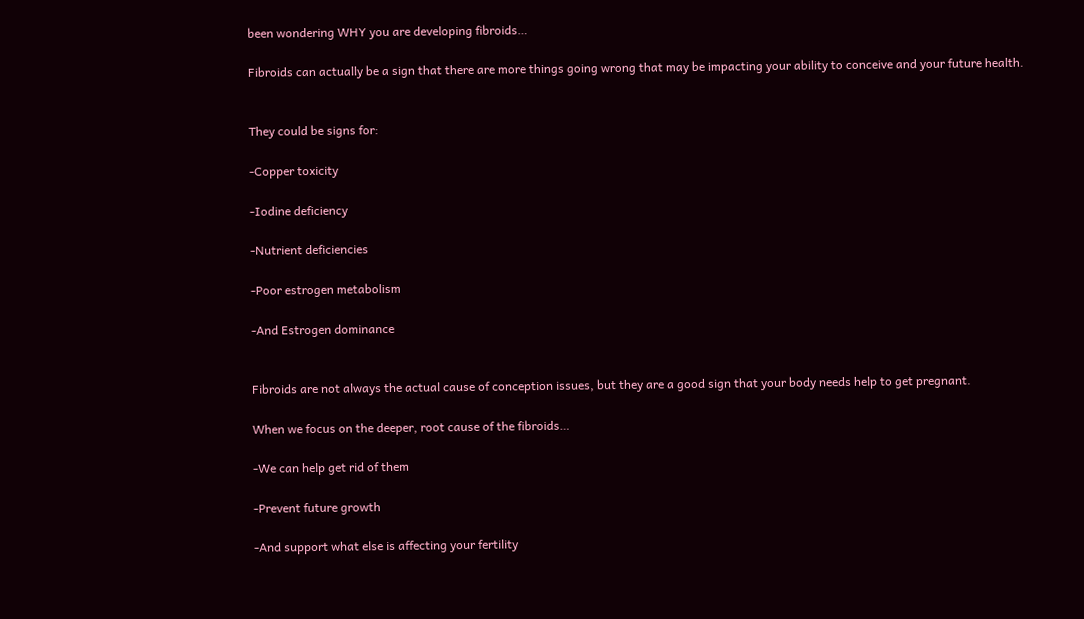been wondering WHY you are developing fibroids…

Fibroids can actually be a sign that there are more things going wrong that may be impacting your ability to conceive and your future health.


They could be signs for:

-Copper toxicity

-Iodine deficiency

-Nutrient deficiencies

-Poor estrogen metabolism

-And Estrogen dominance


Fibroids are not always the actual cause of conception issues, but they are a good sign that your body needs help to get pregnant.

When we focus on the deeper, root cause of the fibroids…

-We can help get rid of them

-Prevent future growth

-And support what else is affecting your fertility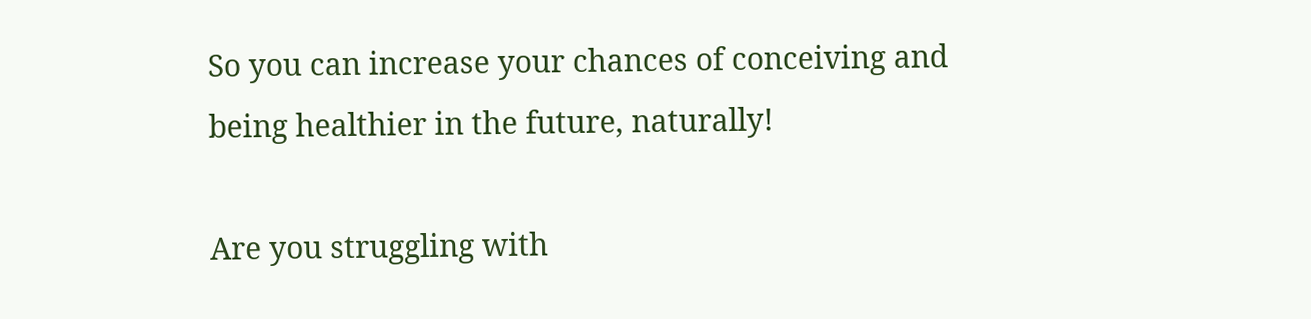So you can increase your chances of conceiving and being healthier in the future, naturally!

Are you struggling with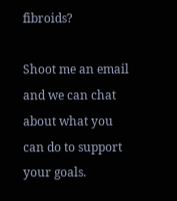fibroids?

Shoot me an email and we can chat about what you can do to support your goals.